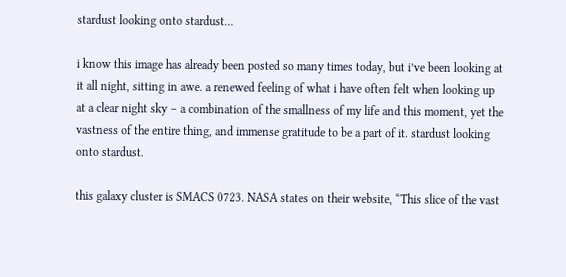stardust looking onto stardust…

i know this image has already been posted so many times today, but i’ve been looking at it all night, sitting in awe. a renewed feeling of what i have often felt when looking up at a clear night sky – a combination of the smallness of my life and this moment, yet the vastness of the entire thing, and immense gratitude to be a part of it. stardust looking onto stardust.

this galaxy cluster is SMACS 0723. NASA states on their website, “This slice of the vast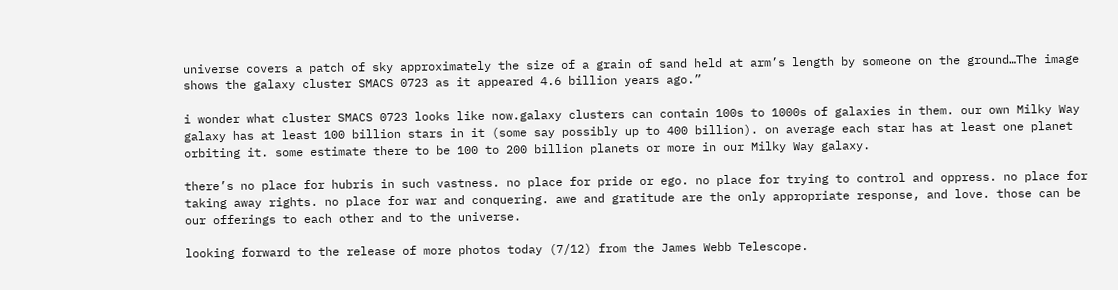universe covers a patch of sky approximately the size of a grain of sand held at arm’s length by someone on the ground…The image shows the galaxy cluster SMACS 0723 as it appeared 4.6 billion years ago.”

i wonder what cluster SMACS 0723 looks like now.galaxy clusters can contain 100s to 1000s of galaxies in them. our own Milky Way galaxy has at least 100 billion stars in it (some say possibly up to 400 billion). on average each star has at least one planet orbiting it. some estimate there to be 100 to 200 billion planets or more in our Milky Way galaxy.

there’s no place for hubris in such vastness. no place for pride or ego. no place for trying to control and oppress. no place for taking away rights. no place for war and conquering. awe and gratitude are the only appropriate response, and love. those can be our offerings to each other and to the universe.

looking forward to the release of more photos today (7/12) from the James Webb Telescope.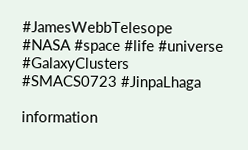#JamesWebbTelesope #NASA #space #life #universe #GalaxyClusters #SMACS0723 #JinpaLhaga

information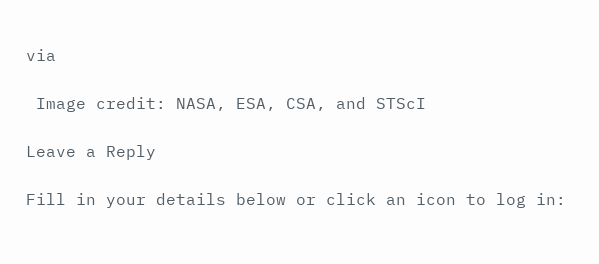via

 Image credit: NASA, ESA, CSA, and STScI

Leave a Reply

Fill in your details below or click an icon to log in: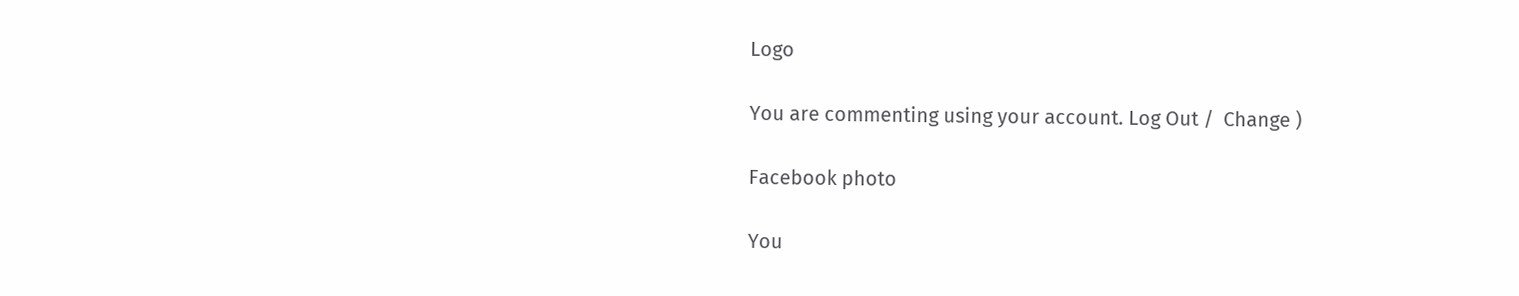Logo

You are commenting using your account. Log Out /  Change )

Facebook photo

You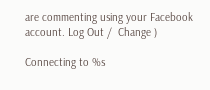are commenting using your Facebook account. Log Out /  Change )

Connecting to %s